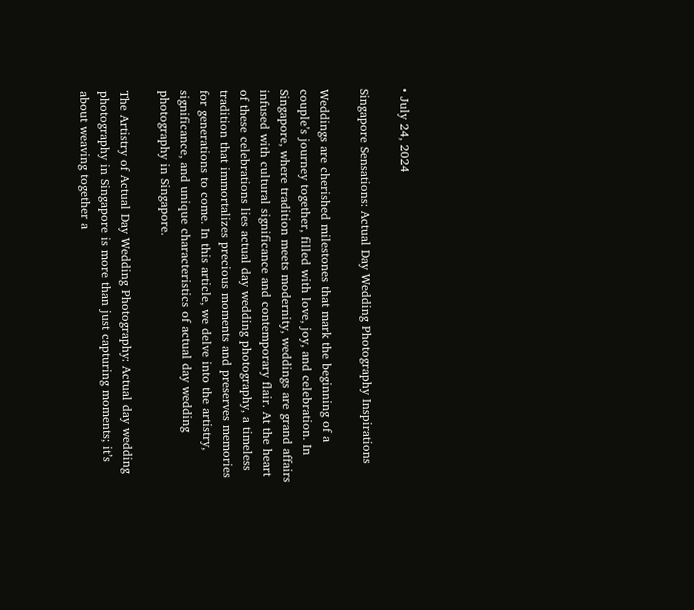• July 24, 2024

Singapore Sensations: Actual Day Wedding Photography Inspirations

Weddings are cherished milestones that mark the beginning of a couple’s journey together, filled with love, joy, and celebration. In Singapore, where tradition meets modernity, weddings are grand affairs infused with cultural significance and contemporary flair. At the heart of these celebrations lies actual day wedding photography, a timeless tradition that immortalizes precious moments and preserves memories for generations to come. In this article, we delve into the artistry, significance, and unique characteristics of actual day wedding photography in Singapore.

The Artistry of Actual Day Wedding Photography: Actual day wedding photography in Singapore is more than just capturing moments; it’s about weaving together a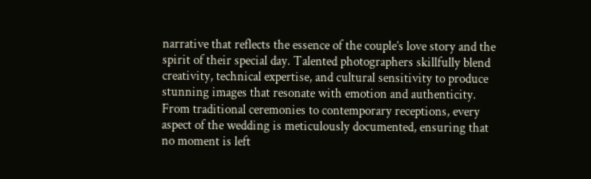narrative that reflects the essence of the couple’s love story and the spirit of their special day. Talented photographers skillfully blend creativity, technical expertise, and cultural sensitivity to produce stunning images that resonate with emotion and authenticity. From traditional ceremonies to contemporary receptions, every aspect of the wedding is meticulously documented, ensuring that no moment is left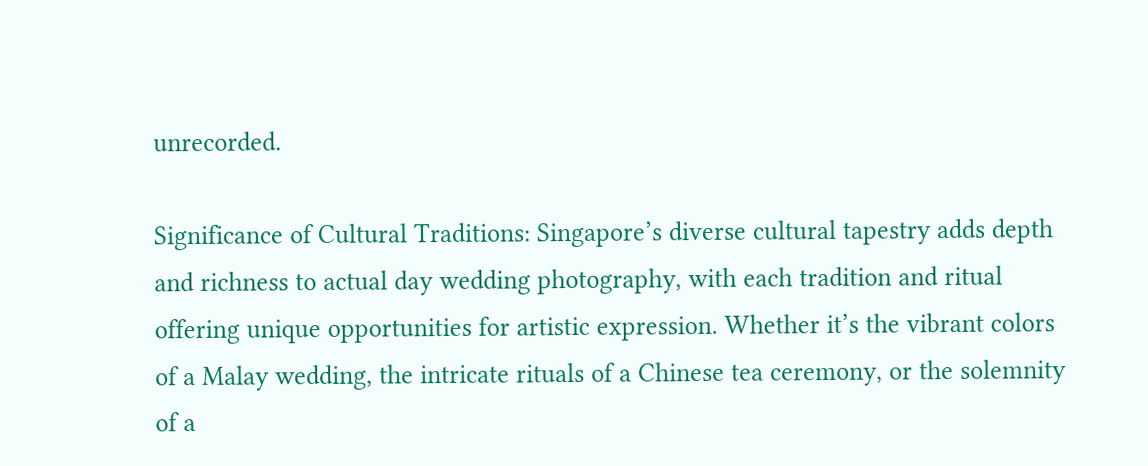unrecorded.

Significance of Cultural Traditions: Singapore’s diverse cultural tapestry adds depth and richness to actual day wedding photography, with each tradition and ritual offering unique opportunities for artistic expression. Whether it’s the vibrant colors of a Malay wedding, the intricate rituals of a Chinese tea ceremony, or the solemnity of a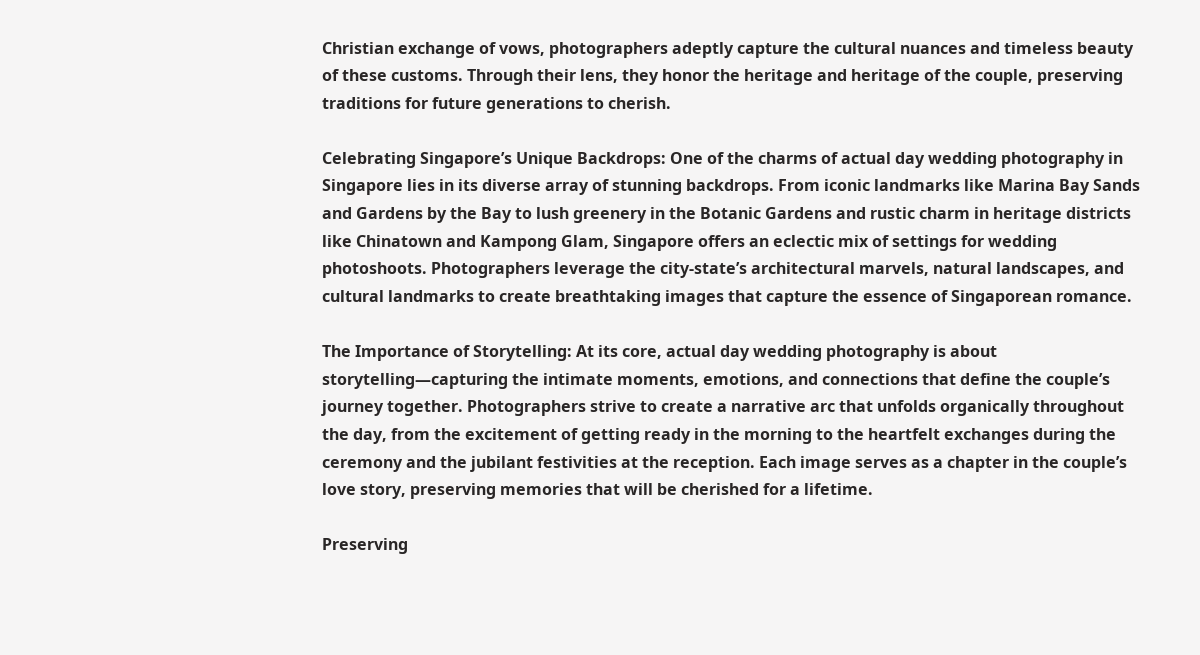Christian exchange of vows, photographers adeptly capture the cultural nuances and timeless beauty of these customs. Through their lens, they honor the heritage and heritage of the couple, preserving traditions for future generations to cherish.

Celebrating Singapore’s Unique Backdrops: One of the charms of actual day wedding photography in Singapore lies in its diverse array of stunning backdrops. From iconic landmarks like Marina Bay Sands and Gardens by the Bay to lush greenery in the Botanic Gardens and rustic charm in heritage districts like Chinatown and Kampong Glam, Singapore offers an eclectic mix of settings for wedding photoshoots. Photographers leverage the city-state’s architectural marvels, natural landscapes, and cultural landmarks to create breathtaking images that capture the essence of Singaporean romance.

The Importance of Storytelling: At its core, actual day wedding photography is about storytelling—capturing the intimate moments, emotions, and connections that define the couple’s journey together. Photographers strive to create a narrative arc that unfolds organically throughout the day, from the excitement of getting ready in the morning to the heartfelt exchanges during the ceremony and the jubilant festivities at the reception. Each image serves as a chapter in the couple’s love story, preserving memories that will be cherished for a lifetime.

Preserving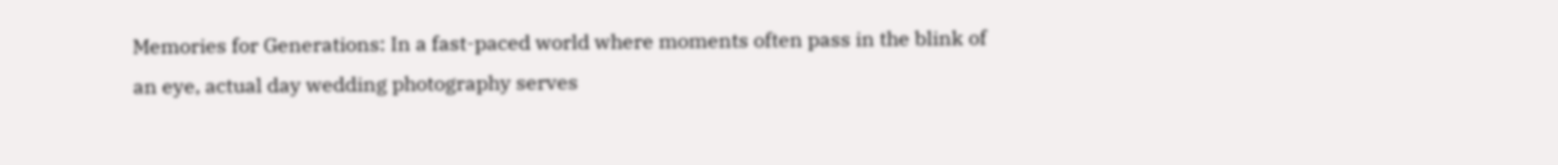Memories for Generations: In a fast-paced world where moments often pass in the blink of an eye, actual day wedding photography serves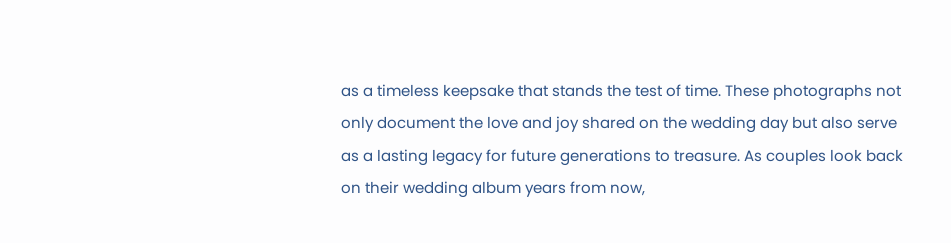as a timeless keepsake that stands the test of time. These photographs not only document the love and joy shared on the wedding day but also serve as a lasting legacy for future generations to treasure. As couples look back on their wedding album years from now,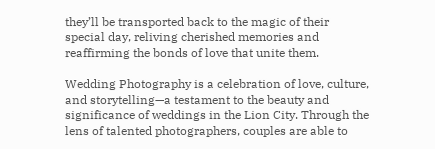they’ll be transported back to the magic of their special day, reliving cherished memories and reaffirming the bonds of love that unite them.

Wedding Photography is a celebration of love, culture, and storytelling—a testament to the beauty and significance of weddings in the Lion City. Through the lens of talented photographers, couples are able to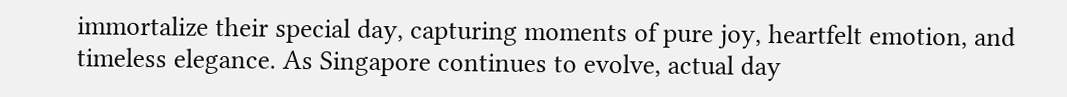immortalize their special day, capturing moments of pure joy, heartfelt emotion, and timeless elegance. As Singapore continues to evolve, actual day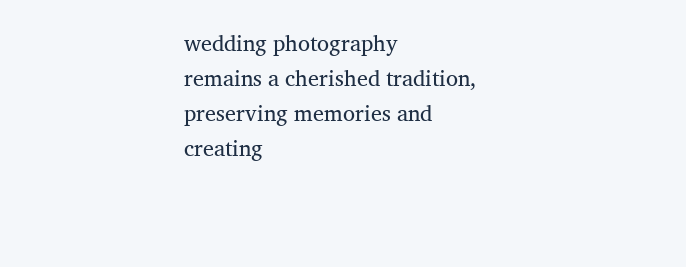wedding photography remains a cherished tradition, preserving memories and creating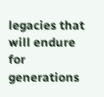legacies that will endure for generations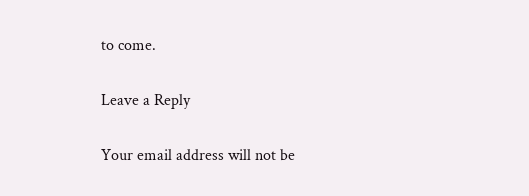to come.

Leave a Reply

Your email address will not be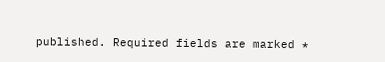published. Required fields are marked *